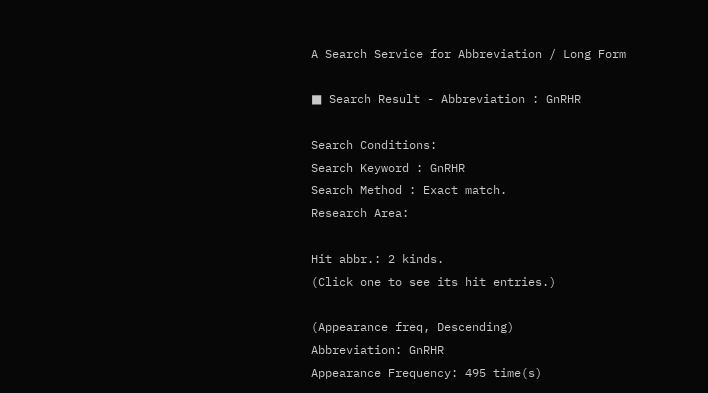A Search Service for Abbreviation / Long Form

■ Search Result - Abbreviation : GnRHR

Search Conditions:
Search Keyword : GnRHR
Search Method : Exact match.
Research Area:

Hit abbr.: 2 kinds.
(Click one to see its hit entries.)

(Appearance freq, Descending)
Abbreviation: GnRHR
Appearance Frequency: 495 time(s)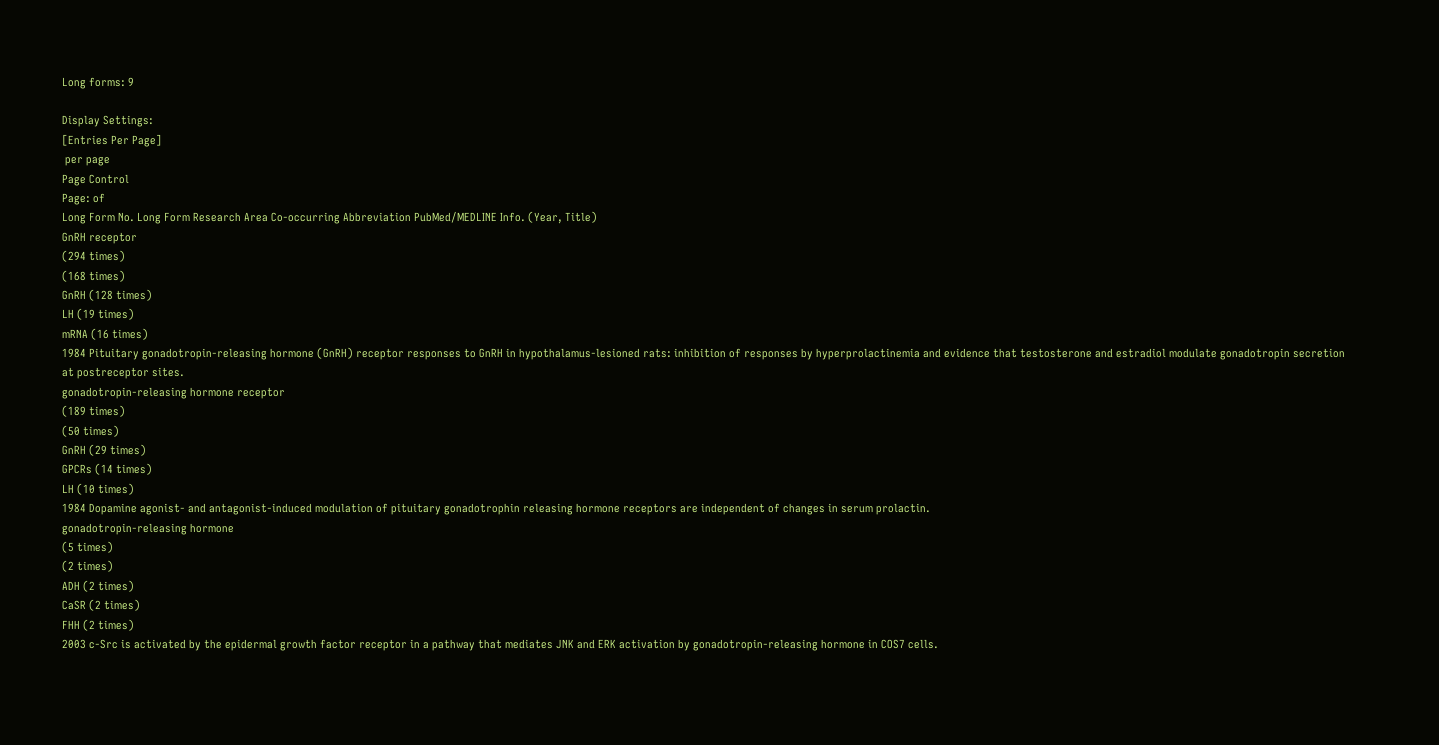Long forms: 9

Display Settings:
[Entries Per Page]
 per page
Page Control
Page: of
Long Form No. Long Form Research Area Co-occurring Abbreviation PubMed/MEDLINE Info. (Year, Title)
GnRH receptor
(294 times)
(168 times)
GnRH (128 times)
LH (19 times)
mRNA (16 times)
1984 Pituitary gonadotropin-releasing hormone (GnRH) receptor responses to GnRH in hypothalamus-lesioned rats: inhibition of responses by hyperprolactinemia and evidence that testosterone and estradiol modulate gonadotropin secretion at postreceptor sites.
gonadotropin-releasing hormone receptor
(189 times)
(50 times)
GnRH (29 times)
GPCRs (14 times)
LH (10 times)
1984 Dopamine agonist- and antagonist-induced modulation of pituitary gonadotrophin releasing hormone receptors are independent of changes in serum prolactin.
gonadotropin-releasing hormone
(5 times)
(2 times)
ADH (2 times)
CaSR (2 times)
FHH (2 times)
2003 c-Src is activated by the epidermal growth factor receptor in a pathway that mediates JNK and ERK activation by gonadotropin-releasing hormone in COS7 cells.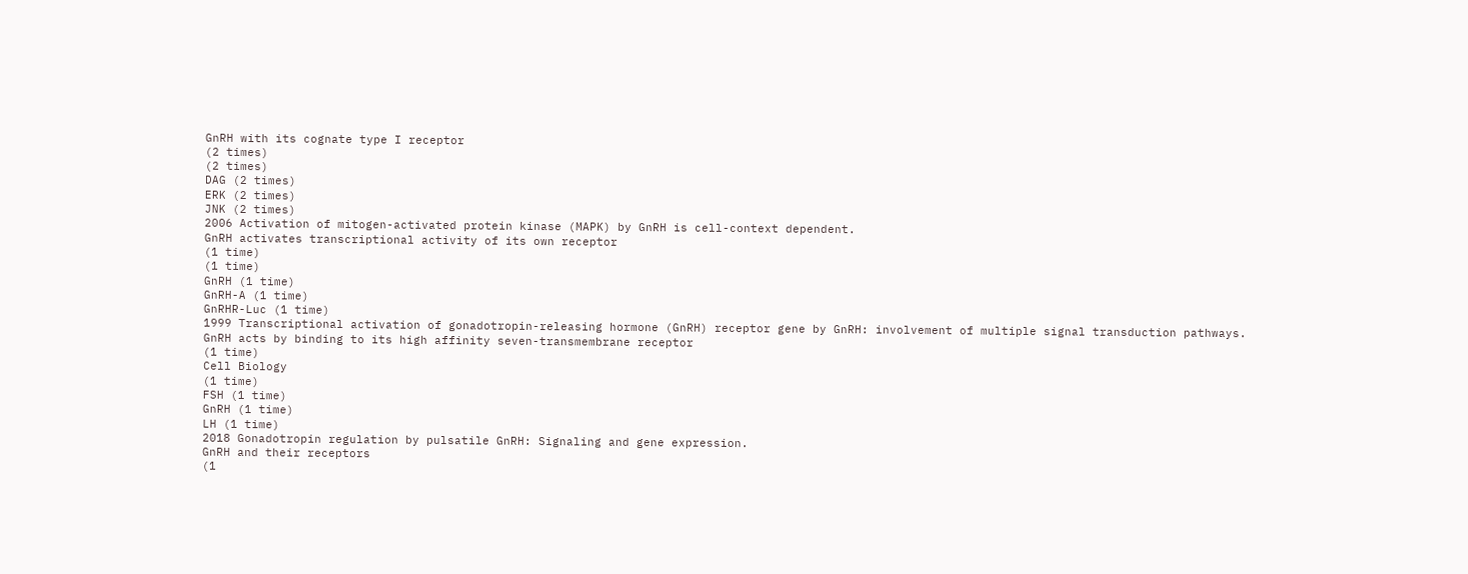GnRH with its cognate type I receptor
(2 times)
(2 times)
DAG (2 times)
ERK (2 times)
JNK (2 times)
2006 Activation of mitogen-activated protein kinase (MAPK) by GnRH is cell-context dependent.
GnRH activates transcriptional activity of its own receptor
(1 time)
(1 time)
GnRH (1 time)
GnRH-A (1 time)
GnRHR-Luc (1 time)
1999 Transcriptional activation of gonadotropin-releasing hormone (GnRH) receptor gene by GnRH: involvement of multiple signal transduction pathways.
GnRH acts by binding to its high affinity seven-transmembrane receptor
(1 time)
Cell Biology
(1 time)
FSH (1 time)
GnRH (1 time)
LH (1 time)
2018 Gonadotropin regulation by pulsatile GnRH: Signaling and gene expression.
GnRH and their receptors
(1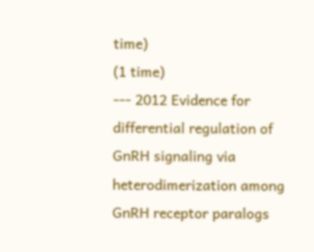time)
(1 time)
--- 2012 Evidence for differential regulation of GnRH signaling via heterodimerization among GnRH receptor paralogs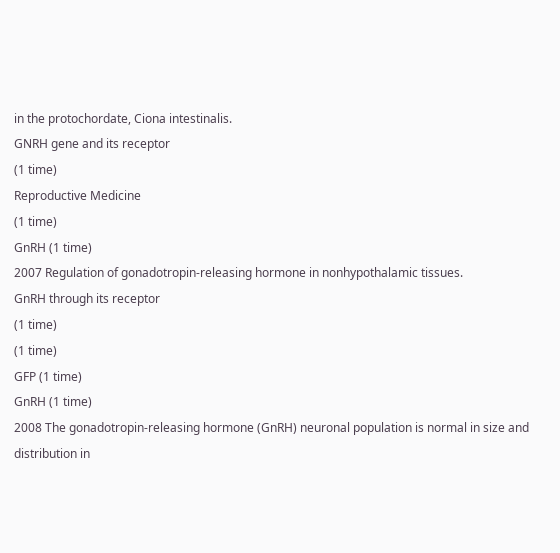in the protochordate, Ciona intestinalis.
GNRH gene and its receptor
(1 time)
Reproductive Medicine
(1 time)
GnRH (1 time)
2007 Regulation of gonadotropin-releasing hormone in nonhypothalamic tissues.
GnRH through its receptor
(1 time)
(1 time)
GFP (1 time)
GnRH (1 time)
2008 The gonadotropin-releasing hormone (GnRH) neuronal population is normal in size and distribution in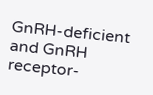GnRH-deficient and GnRH receptor-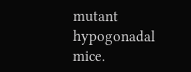mutant hypogonadal mice.